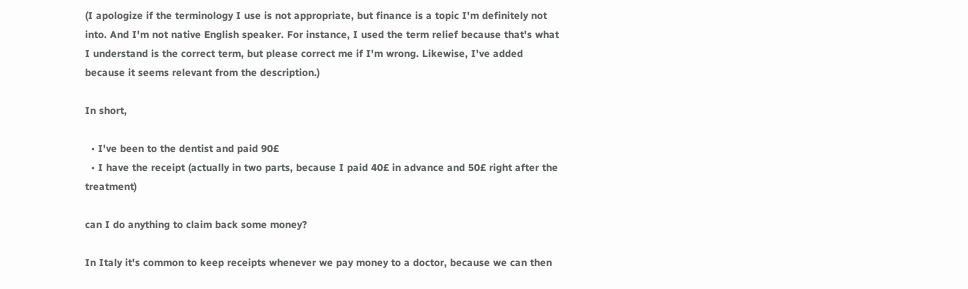(I apologize if the terminology I use is not appropriate, but finance is a topic I'm definitely not into. And I'm not native English speaker. For instance, I used the term relief because that's what I understand is the correct term, but please correct me if I'm wrong. Likewise, I've added because it seems relevant from the description.)

In short,

  • I've been to the dentist and paid 90£
  • I have the receipt (actually in two parts, because I paid 40£ in advance and 50£ right after the treatment)

can I do anything to claim back some money?

In Italy it's common to keep receipts whenever we pay money to a doctor, because we can then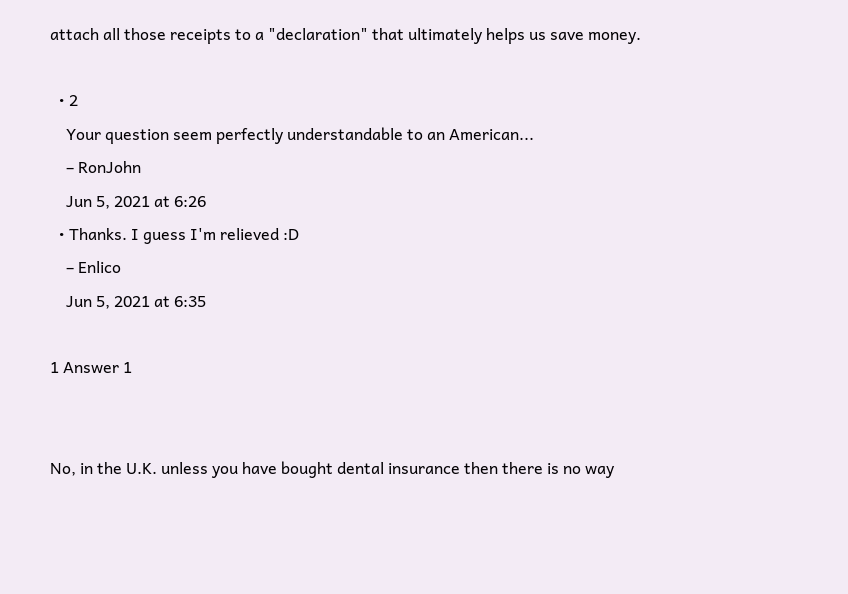attach all those receipts to a "declaration" that ultimately helps us save money.

  • 2
    Your question seem perfectly understandable to an American...
    – RonJohn
    Jun 5, 2021 at 6:26
  • Thanks. I guess I'm relieved :D
    – Enlico
    Jun 5, 2021 at 6:35

1 Answer 1


No, in the U.K. unless you have bought dental insurance then there is no way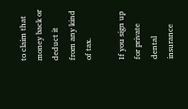to claim that money back or deduct it from any kind of tax.

If you sign up for private dental insurance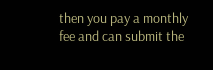then you pay a monthly fee and can submit the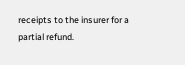receipts to the insurer for a partial refund.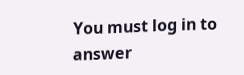You must log in to answer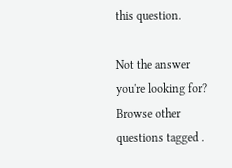this question.

Not the answer you're looking for? Browse other questions tagged .